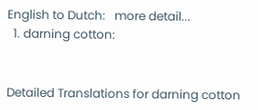English to Dutch:   more detail...
  1. darning cotton:


Detailed Translations for darning cotton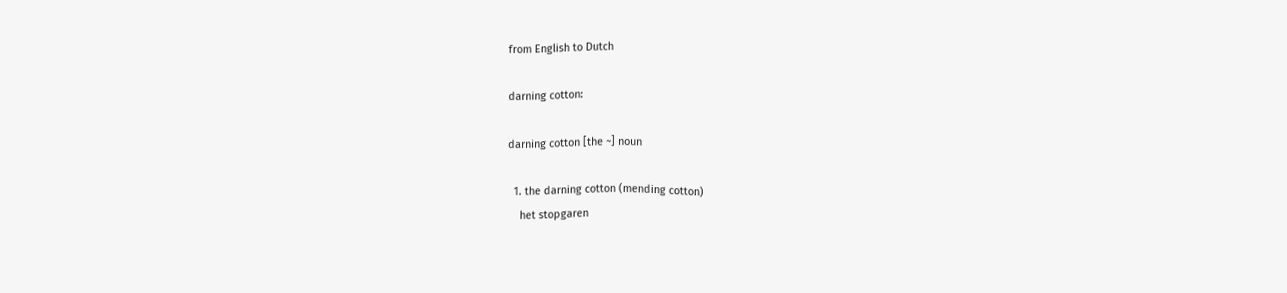from English to Dutch

darning cotton:

darning cotton [the ~] noun

  1. the darning cotton (mending cotton)
    het stopgaren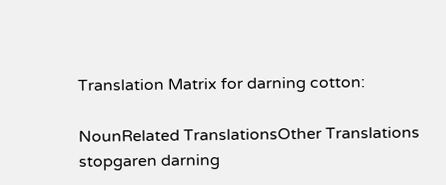Translation Matrix for darning cotton:

NounRelated TranslationsOther Translations
stopgaren darning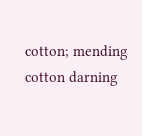cotton; mending cotton darning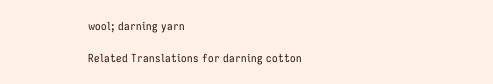wool; darning yarn

Related Translations for darning cotton